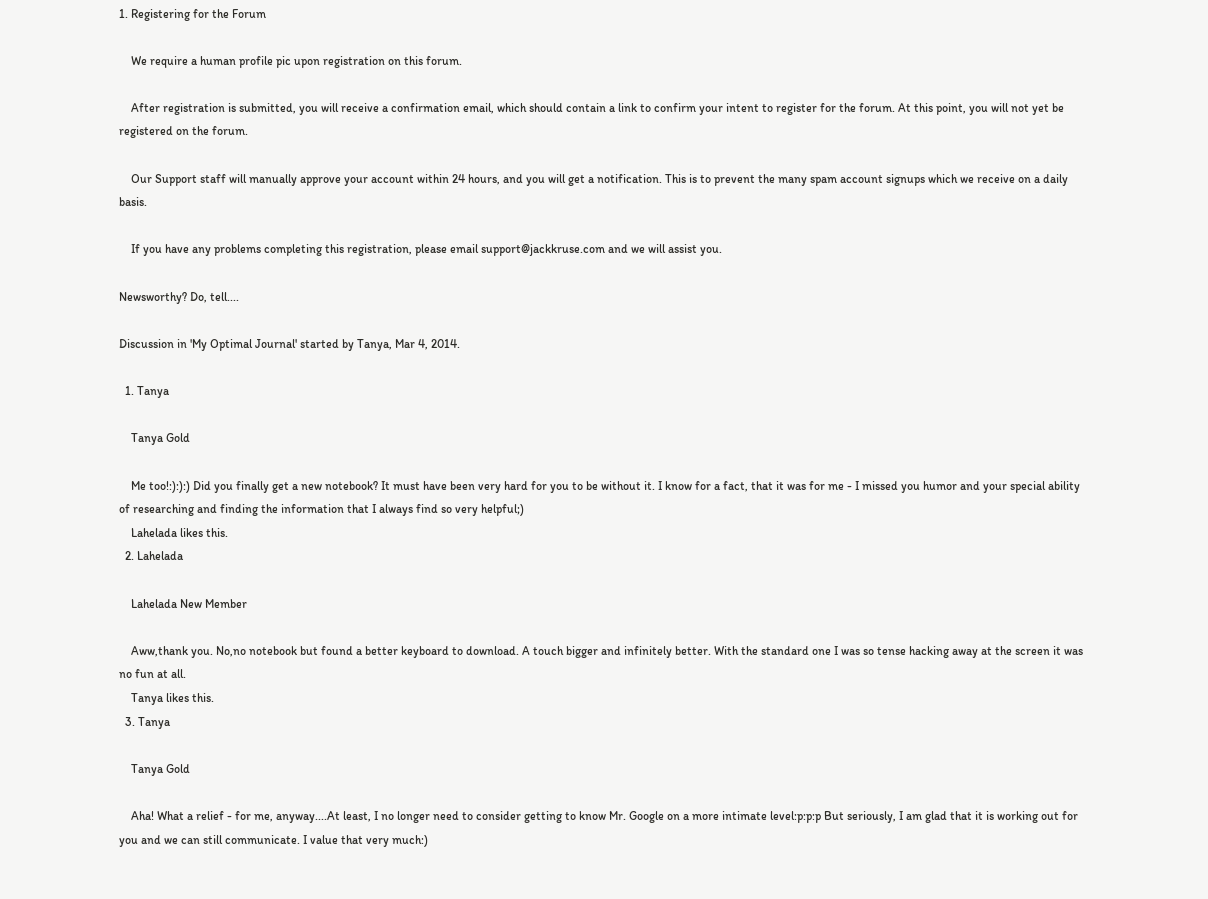1. Registering for the Forum

    We require a human profile pic upon registration on this forum.

    After registration is submitted, you will receive a confirmation email, which should contain a link to confirm your intent to register for the forum. At this point, you will not yet be registered on the forum.

    Our Support staff will manually approve your account within 24 hours, and you will get a notification. This is to prevent the many spam account signups which we receive on a daily basis.

    If you have any problems completing this registration, please email support@jackkruse.com and we will assist you.

Newsworthy? Do, tell....

Discussion in 'My Optimal Journal' started by Tanya, Mar 4, 2014.

  1. Tanya

    Tanya Gold

    Me too!:):):) Did you finally get a new notebook? It must have been very hard for you to be without it. I know for a fact, that it was for me - I missed you humor and your special ability of researching and finding the information that I always find so very helpful;)
    Lahelada likes this.
  2. Lahelada

    Lahelada New Member

    Aww,thank you. No,no notebook but found a better keyboard to download. A touch bigger and infinitely better. With the standard one I was so tense hacking away at the screen it was no fun at all.
    Tanya likes this.
  3. Tanya

    Tanya Gold

    Aha! What a relief - for me, anyway....At least, I no longer need to consider getting to know Mr. Google on a more intimate level:p:p:p But seriously, I am glad that it is working out for you and we can still communicate. I value that very much:)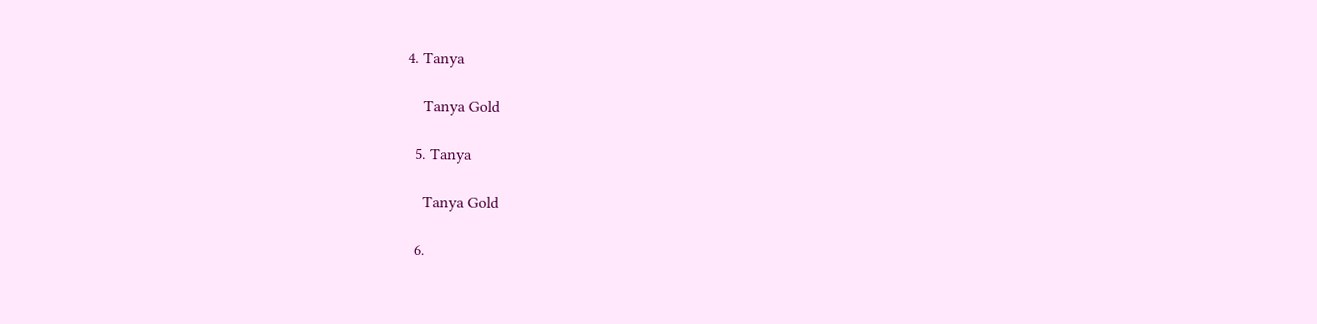4. Tanya

    Tanya Gold

  5. Tanya

    Tanya Gold

  6.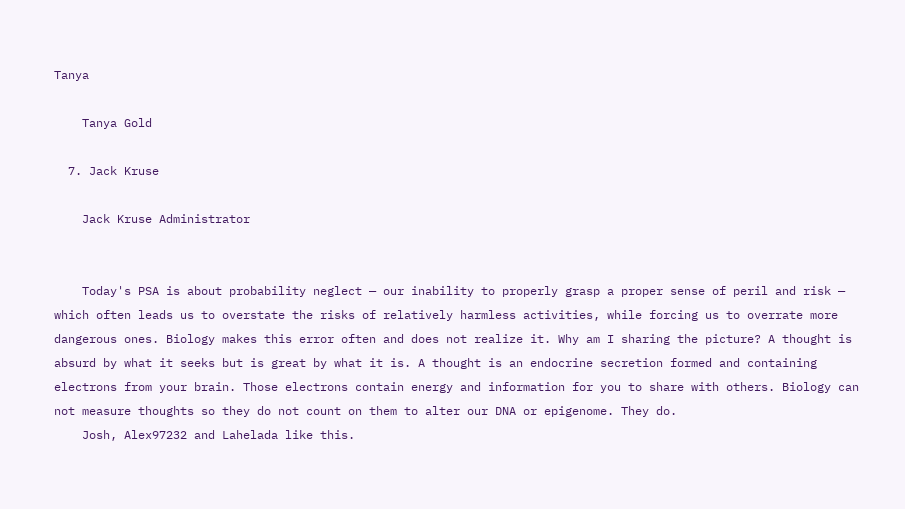Tanya

    Tanya Gold

  7. Jack Kruse

    Jack Kruse Administrator


    Today's PSA is about probability neglect — our inability to properly grasp a proper sense of peril and risk — which often leads us to overstate the risks of relatively harmless activities, while forcing us to overrate more dangerous ones. Biology makes this error often and does not realize it. Why am I sharing the picture? A thought is absurd by what it seeks but is great by what it is. A thought is an endocrine secretion formed and containing electrons from your brain. Those electrons contain energy and information for you to share with others. Biology can not measure thoughts so they do not count on them to alter our DNA or epigenome. They do.
    Josh, Alex97232 and Lahelada like this.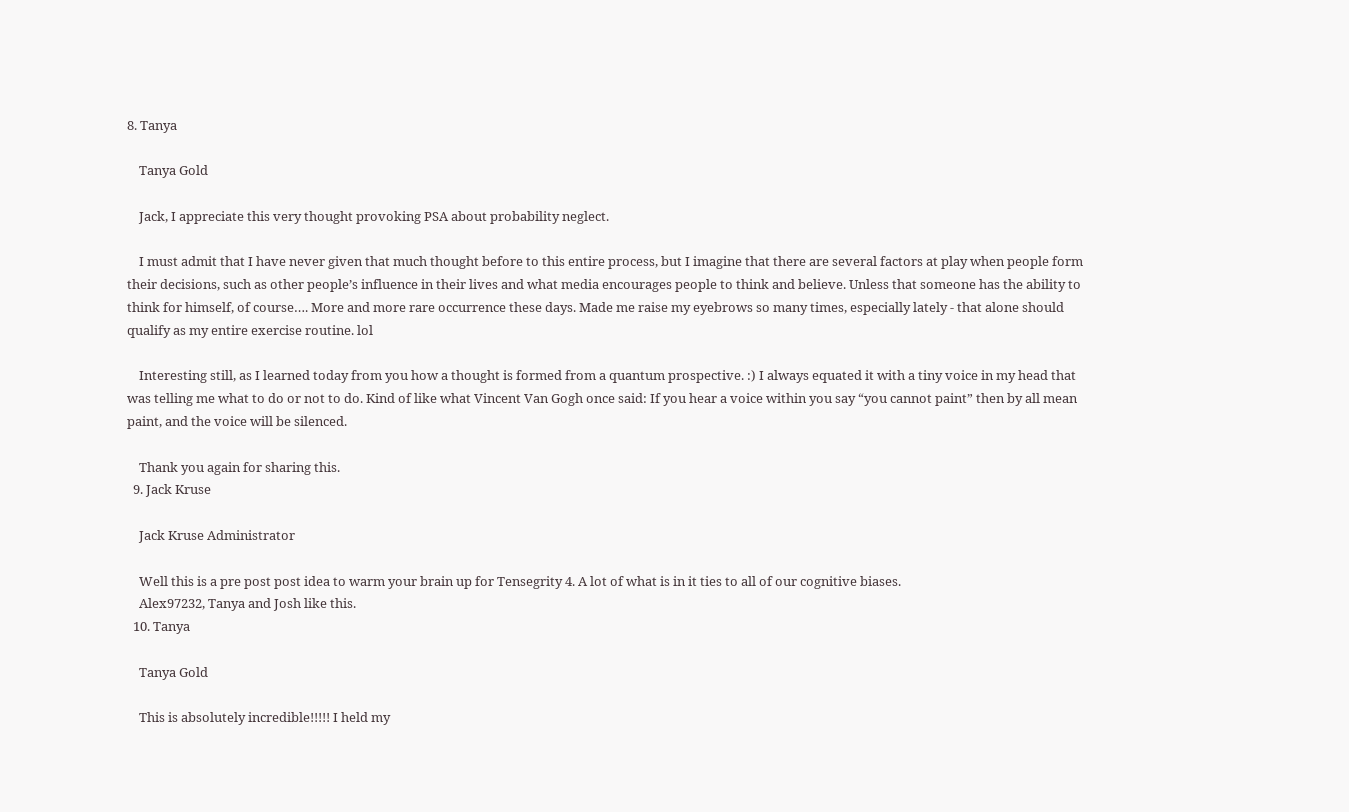8. Tanya

    Tanya Gold

    Jack, I appreciate this very thought provoking PSA about probability neglect.

    I must admit that I have never given that much thought before to this entire process, but I imagine that there are several factors at play when people form their decisions, such as other people’s influence in their lives and what media encourages people to think and believe. Unless that someone has the ability to think for himself, of course…. More and more rare occurrence these days. Made me raise my eyebrows so many times, especially lately - that alone should qualify as my entire exercise routine. lol

    Interesting still, as I learned today from you how a thought is formed from a quantum prospective. :) I always equated it with a tiny voice in my head that was telling me what to do or not to do. Kind of like what Vincent Van Gogh once said: If you hear a voice within you say “you cannot paint” then by all mean paint, and the voice will be silenced.

    Thank you again for sharing this.
  9. Jack Kruse

    Jack Kruse Administrator

    Well this is a pre post post idea to warm your brain up for Tensegrity 4. A lot of what is in it ties to all of our cognitive biases.
    Alex97232, Tanya and Josh like this.
  10. Tanya

    Tanya Gold

    This is absolutely incredible!!!!! I held my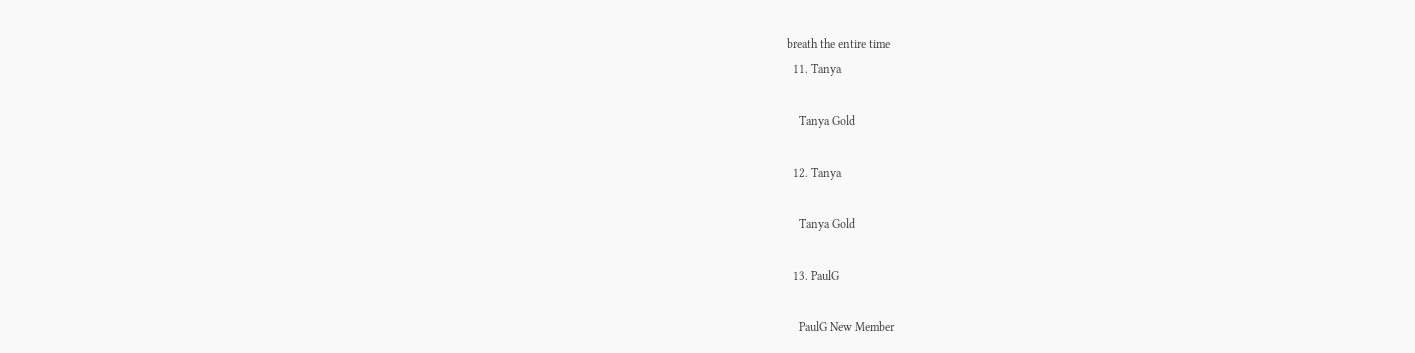breath the entire time
  11. Tanya

    Tanya Gold

  12. Tanya

    Tanya Gold

  13. PaulG

    PaulG New Member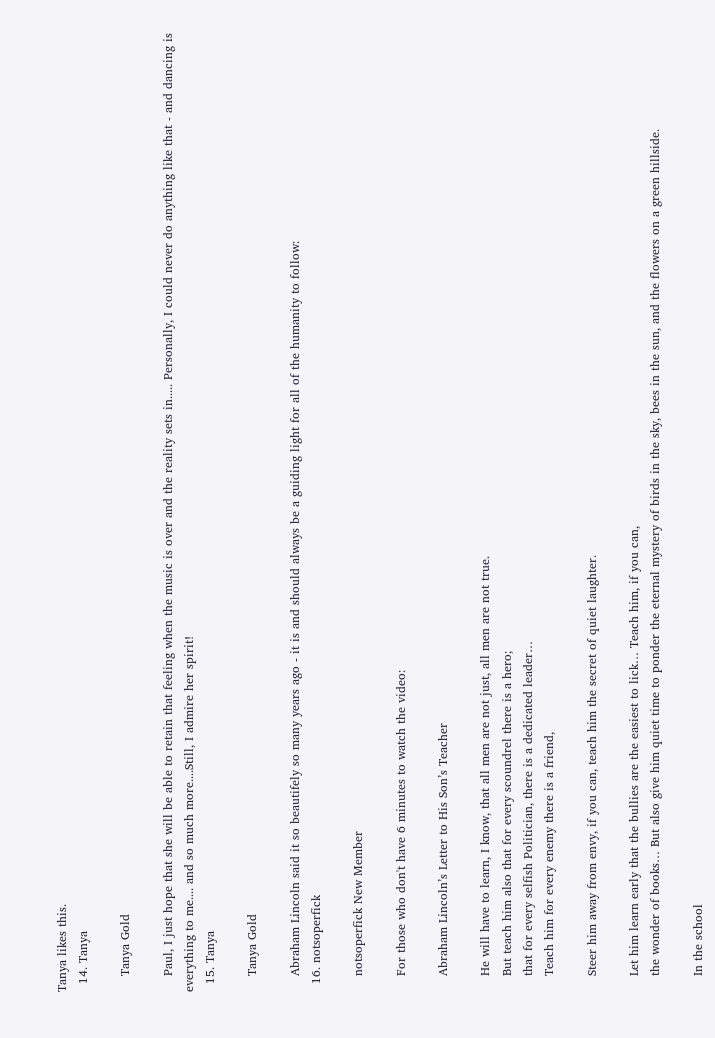Tanya likes this.
  14. Tanya

    Tanya Gold

    Paul, I just hope that she will be able to retain that feeling when the music is over and the reality sets in..... Personally, I could never do anything like that - and dancing is everything to me.... and so much more....Still, I admire her spirit!
  15. Tanya

    Tanya Gold

    Abraham Lincoln said it so beautifely so many years ago - it is and should always be a guiding light for all of the humanity to follow:
  16. notsoperfick

    notsoperfick New Member

    For those who don't have 6 minutes to watch the video:

    Abraham Lincoln’s Letter to His Son’s Teacher

    He will have to learn, I know, that all men are not just, all men are not true.
    But teach him also that for every scoundrel there is a hero;
    that for every selfish Politician, there is a dedicated leader…
    Teach him for every enemy there is a friend,

    Steer him away from envy, if you can, teach him the secret of quiet laughter.

    Let him learn early that the bullies are the easiest to lick… Teach him, if you can,
    the wonder of books… But also give him quiet time to ponder the eternal mystery of birds in the sky, bees in the sun, and the flowers on a green hillside.

    In the school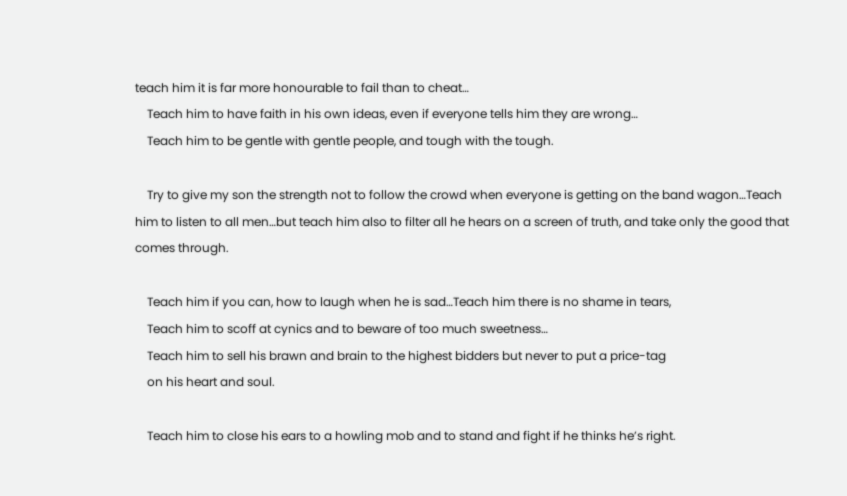teach him it is far more honourable to fail than to cheat…
    Teach him to have faith in his own ideas, even if everyone tells him they are wrong…
    Teach him to be gentle with gentle people, and tough with the tough.

    Try to give my son the strength not to follow the crowd when everyone is getting on the band wagon…Teach him to listen to all men…but teach him also to filter all he hears on a screen of truth, and take only the good that comes through.

    Teach him if you can, how to laugh when he is sad…Teach him there is no shame in tears,
    Teach him to scoff at cynics and to beware of too much sweetness…
    Teach him to sell his brawn and brain to the highest bidders but never to put a price-tag
    on his heart and soul.

    Teach him to close his ears to a howling mob and to stand and fight if he thinks he’s right.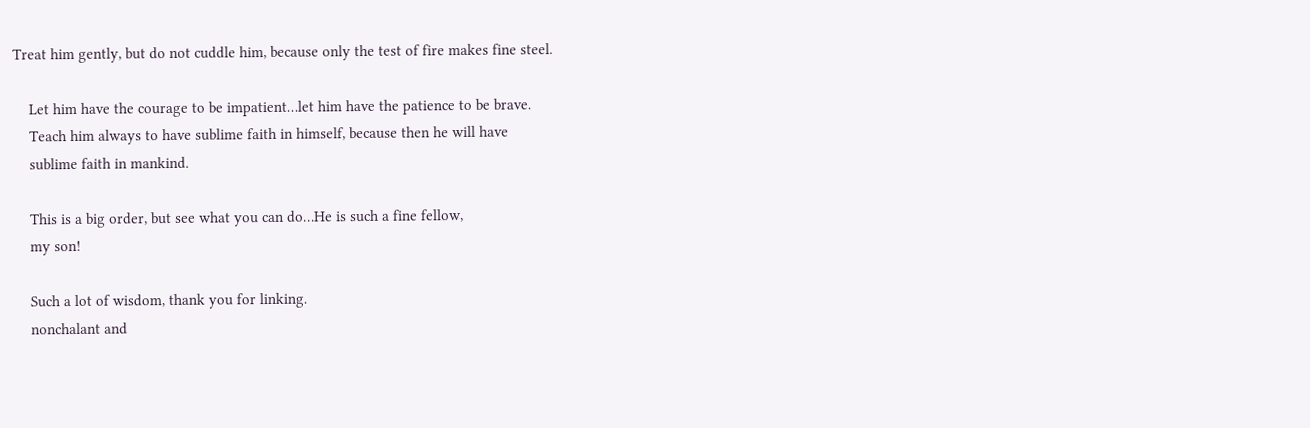Treat him gently, but do not cuddle him, because only the test of fire makes fine steel.

    Let him have the courage to be impatient…let him have the patience to be brave.
    Teach him always to have sublime faith in himself, because then he will have
    sublime faith in mankind.

    This is a big order, but see what you can do…He is such a fine fellow,
    my son!

    Such a lot of wisdom, thank you for linking.
    nonchalant and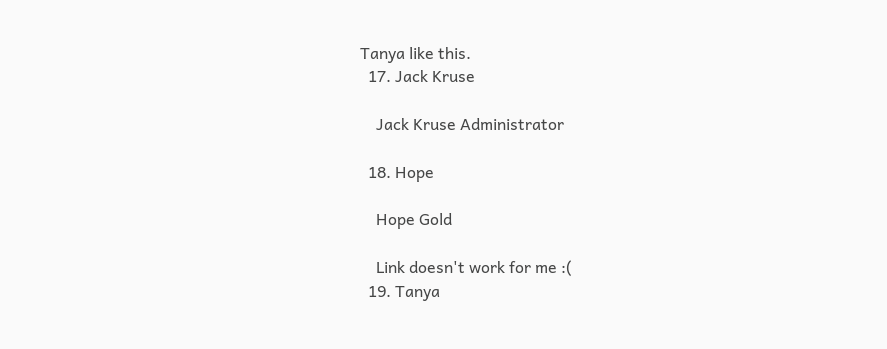Tanya like this.
  17. Jack Kruse

    Jack Kruse Administrator

  18. Hope

    Hope Gold

    Link doesn't work for me :(
  19. Tanya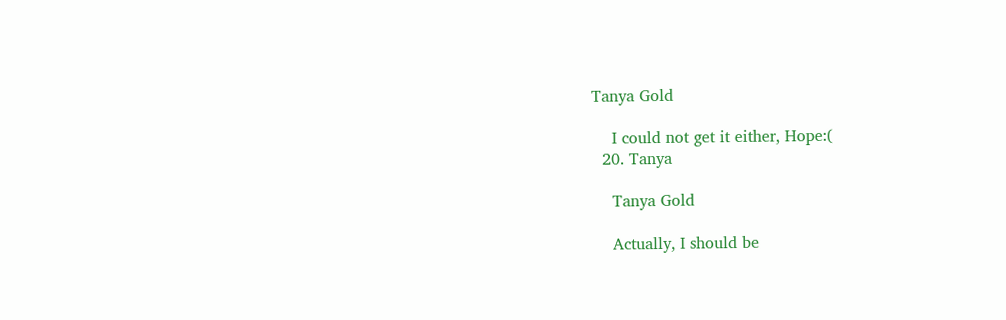Tanya Gold

    I could not get it either, Hope:(
  20. Tanya

    Tanya Gold

    Actually, I should be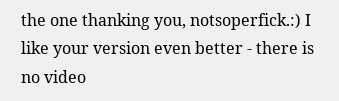the one thanking you, notsoperfick.:) I like your version even better - there is no video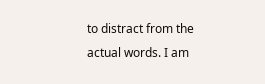to distract from the actual words. I am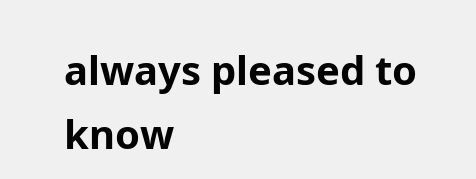always pleased to know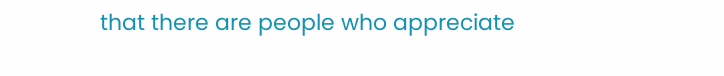that there are people who appreciate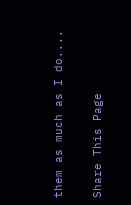them as much as I do....

Share This Page